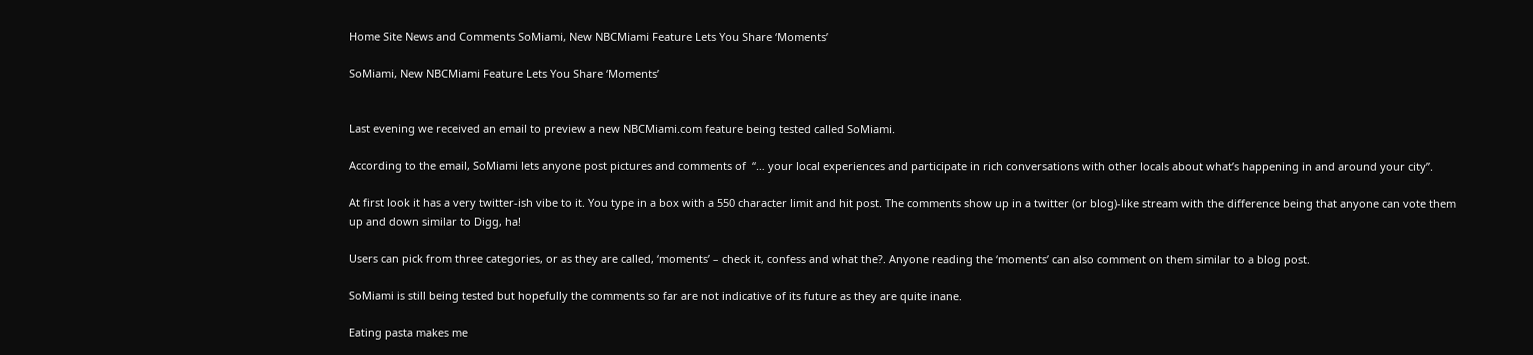Home Site News and Comments SoMiami, New NBCMiami Feature Lets You Share ‘Moments’

SoMiami, New NBCMiami Feature Lets You Share ‘Moments’


Last evening we received an email to preview a new NBCMiami.com feature being tested called SoMiami.

According to the email, SoMiami lets anyone post pictures and comments of  “… your local experiences and participate in rich conversations with other locals about what’s happening in and around your city”.

At first look it has a very twitter-ish vibe to it. You type in a box with a 550 character limit and hit post. The comments show up in a twitter (or blog)-like stream with the difference being that anyone can vote them up and down similar to Digg, ha!

Users can pick from three categories, or as they are called, ‘moments’ – check it, confess and what the?. Anyone reading the ‘moments’ can also comment on them similar to a blog post.

SoMiami is still being tested but hopefully the comments so far are not indicative of its future as they are quite inane.

Eating pasta makes me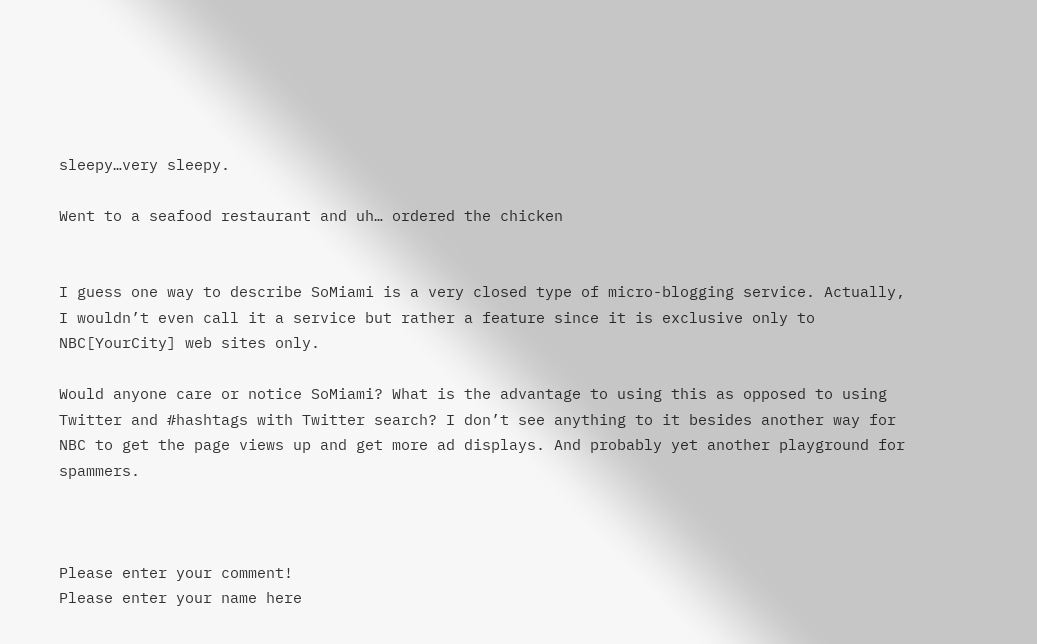sleepy…very sleepy.

Went to a seafood restaurant and uh… ordered the chicken


I guess one way to describe SoMiami is a very closed type of micro-blogging service. Actually, I wouldn’t even call it a service but rather a feature since it is exclusive only to NBC[YourCity] web sites only.

Would anyone care or notice SoMiami? What is the advantage to using this as opposed to using Twitter and #hashtags with Twitter search? I don’t see anything to it besides another way for NBC to get the page views up and get more ad displays. And probably yet another playground for spammers.



Please enter your comment!
Please enter your name here